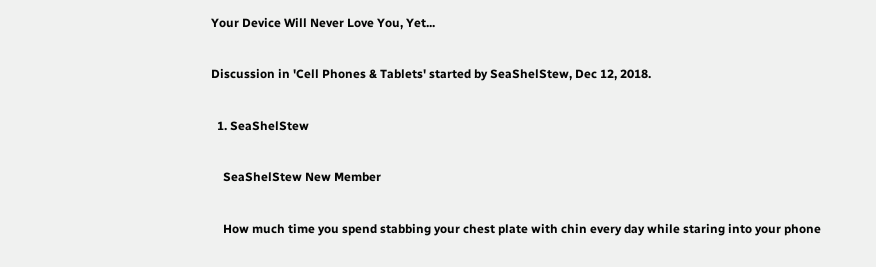Your Device Will Never Love You, Yet...

Discussion in 'Cell Phones & Tablets' started by SeaShelStew, Dec 12, 2018.

  1. SeaShelStew

    SeaShelStew New Member

    How much time you spend stabbing your chest plate with chin every day while staring into your phone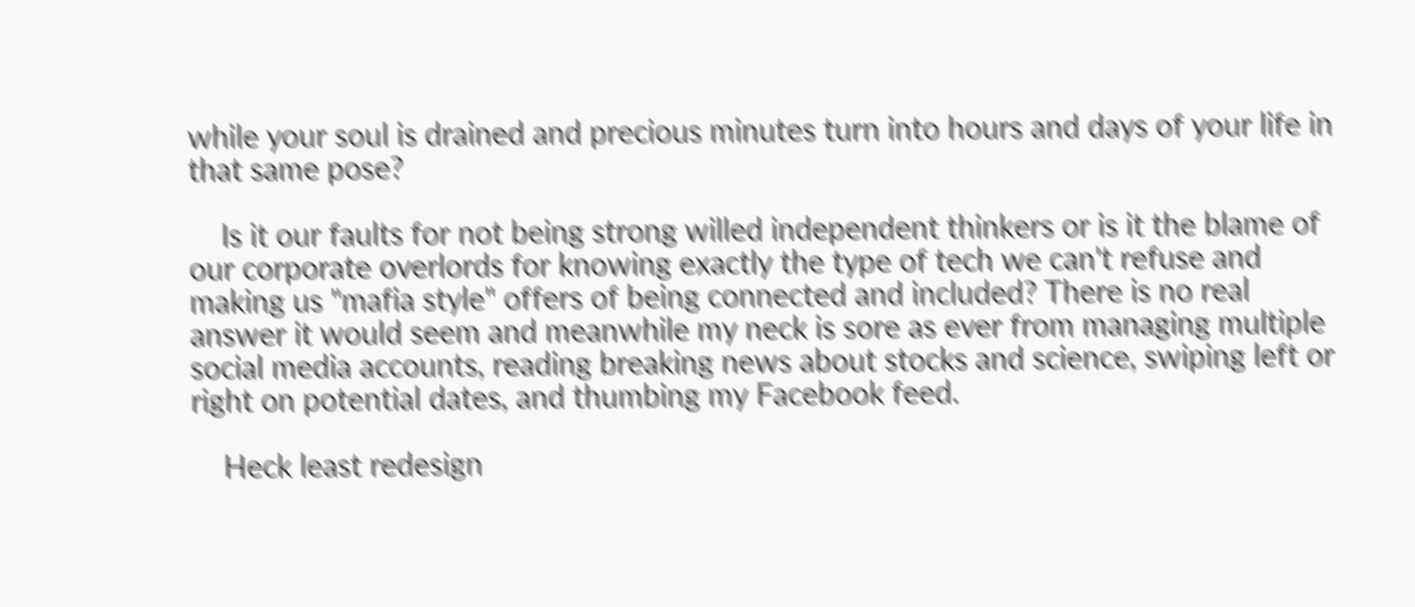while your soul is drained and precious minutes turn into hours and days of your life in that same pose?

    Is it our faults for not being strong willed independent thinkers or is it the blame of our corporate overlords for knowing exactly the type of tech we can't refuse and making us "mafia style" offers of being connected and included? There is no real answer it would seem and meanwhile my neck is sore as ever from managing multiple social media accounts, reading breaking news about stocks and science, swiping left or right on potential dates, and thumbing my Facebook feed.

    Heck least redesign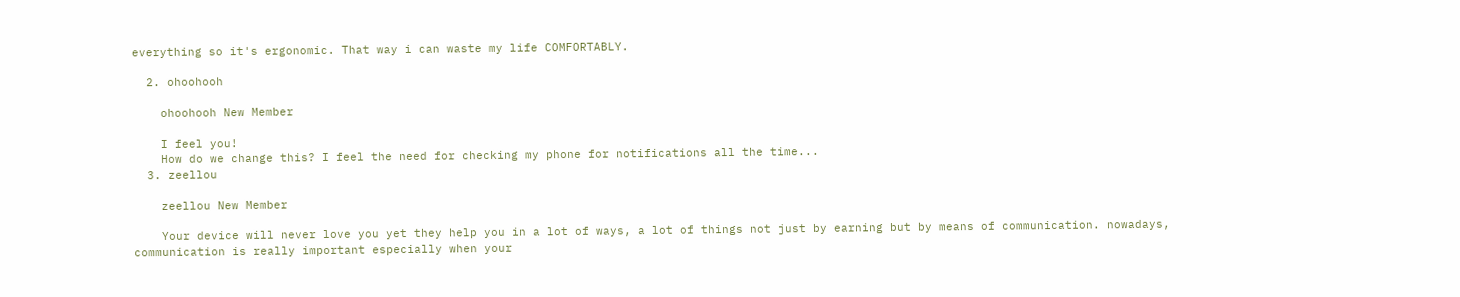everything so it's ergonomic. That way i can waste my life COMFORTABLY.

  2. ohoohooh

    ohoohooh New Member

    I feel you!
    How do we change this? I feel the need for checking my phone for notifications all the time...
  3. zeellou

    zeellou New Member

    Your device will never love you yet they help you in a lot of ways, a lot of things not just by earning but by means of communication. nowadays, communication is really important especially when your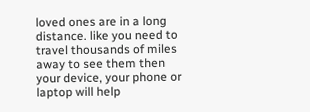loved ones are in a long distance. like you need to travel thousands of miles away to see them then your device, your phone or laptop will help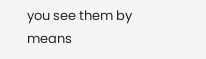you see them by means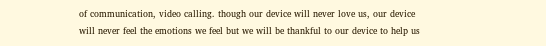of communication, video calling. though our device will never love us, our device will never feel the emotions we feel but we will be thankful to our device to help us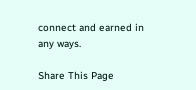connect and earned in any ways.

Share This Page